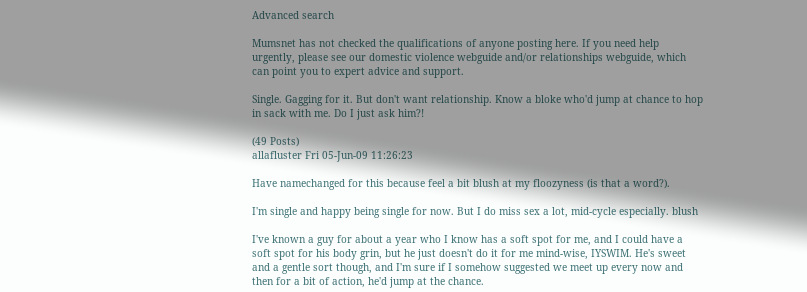Advanced search

Mumsnet has not checked the qualifications of anyone posting here. If you need help urgently, please see our domestic violence webguide and/or relationships webguide, which can point you to expert advice and support.

Single. Gagging for it. But don't want relationship. Know a bloke who'd jump at chance to hop in sack with me. Do I just ask him?!

(49 Posts)
allafluster Fri 05-Jun-09 11:26:23

Have namechanged for this because feel a bit blush at my floozyness (is that a word?).

I'm single and happy being single for now. But I do miss sex a lot, mid-cycle especially. blush

I've known a guy for about a year who I know has a soft spot for me, and I could have a soft spot for his body grin, but he just doesn't do it for me mind-wise, IYSWIM. He's sweet and a gentle sort though, and I'm sure if I somehow suggested we meet up every now and then for a bit of action, he'd jump at the chance.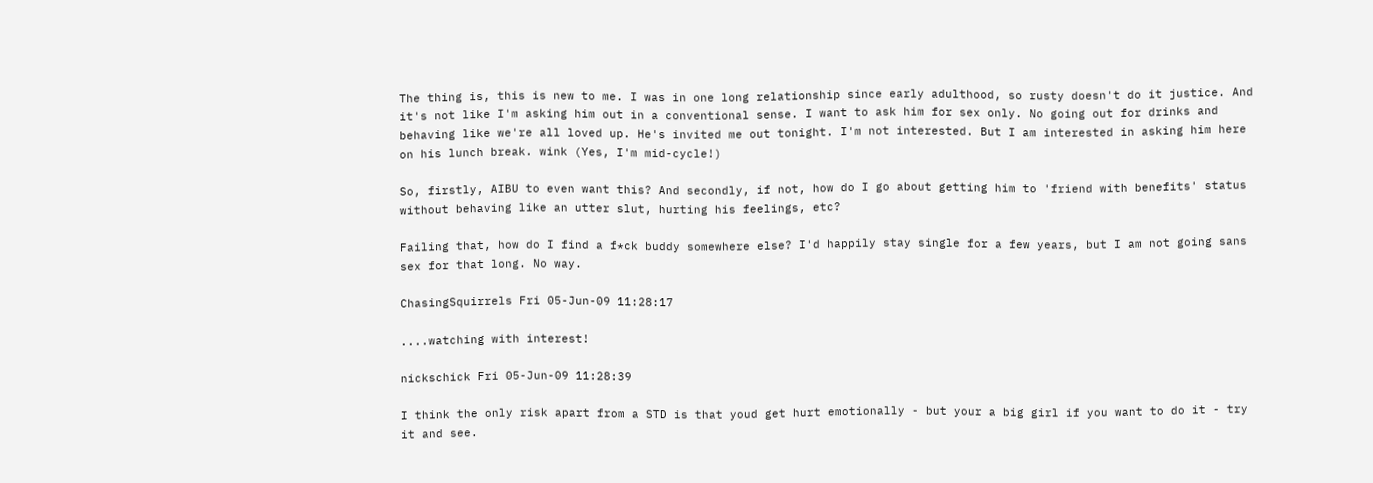The thing is, this is new to me. I was in one long relationship since early adulthood, so rusty doesn't do it justice. And it's not like I'm asking him out in a conventional sense. I want to ask him for sex only. No going out for drinks and behaving like we're all loved up. He's invited me out tonight. I'm not interested. But I am interested in asking him here on his lunch break. wink (Yes, I'm mid-cycle!)

So, firstly, AIBU to even want this? And secondly, if not, how do I go about getting him to 'friend with benefits' status without behaving like an utter slut, hurting his feelings, etc?

Failing that, how do I find a f*ck buddy somewhere else? I'd happily stay single for a few years, but I am not going sans sex for that long. No way.

ChasingSquirrels Fri 05-Jun-09 11:28:17

....watching with interest!

nickschick Fri 05-Jun-09 11:28:39

I think the only risk apart from a STD is that youd get hurt emotionally - but your a big girl if you want to do it - try it and see.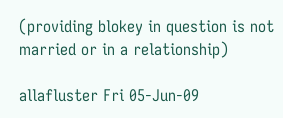(providing blokey in question is not married or in a relationship)

allafluster Fri 05-Jun-09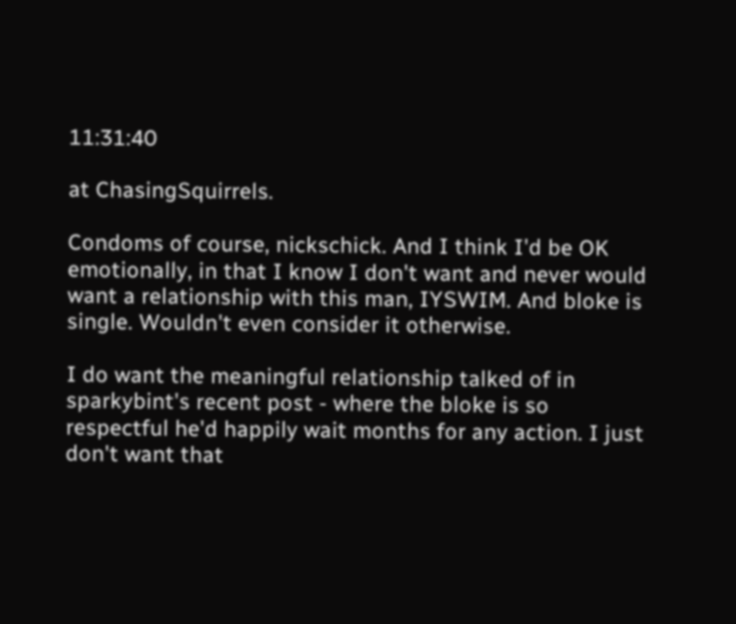11:31:40

at ChasingSquirrels.

Condoms of course, nickschick. And I think I'd be OK emotionally, in that I know I don't want and never would want a relationship with this man, IYSWIM. And bloke is single. Wouldn't even consider it otherwise.

I do want the meaningful relationship talked of in sparkybint's recent post - where the bloke is so respectful he'd happily wait months for any action. I just don't want that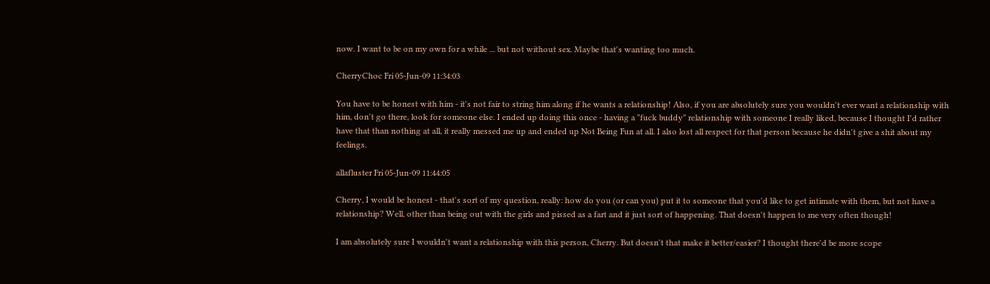now. I want to be on my own for a while ... but not without sex. Maybe that's wanting too much.

CherryChoc Fri 05-Jun-09 11:34:03

You have to be honest with him - it's not fair to string him along if he wants a relationship! Also, if you are absolutely sure you wouldn't ever want a relationship with him, don't go there, look for someone else. I ended up doing this once - having a "fuck buddy" relationship with someone I really liked, because I thought I'd rather have that than nothing at all, it really messed me up and ended up Not Being Fun at all. I also lost all respect for that person because he didn't give a shit about my feelings.

allafluster Fri 05-Jun-09 11:44:05

Cherry, I would be honest - that's sort of my question, really: how do you (or can you) put it to someone that you'd like to get intimate with them, but not have a relationship? Well, other than being out with the girls and pissed as a fart and it just sort of happening. That doesn't happen to me very often though!

I am absolutely sure I wouldn't want a relationship with this person, Cherry. But doesn't that make it better/easier? I thought there'd be more scope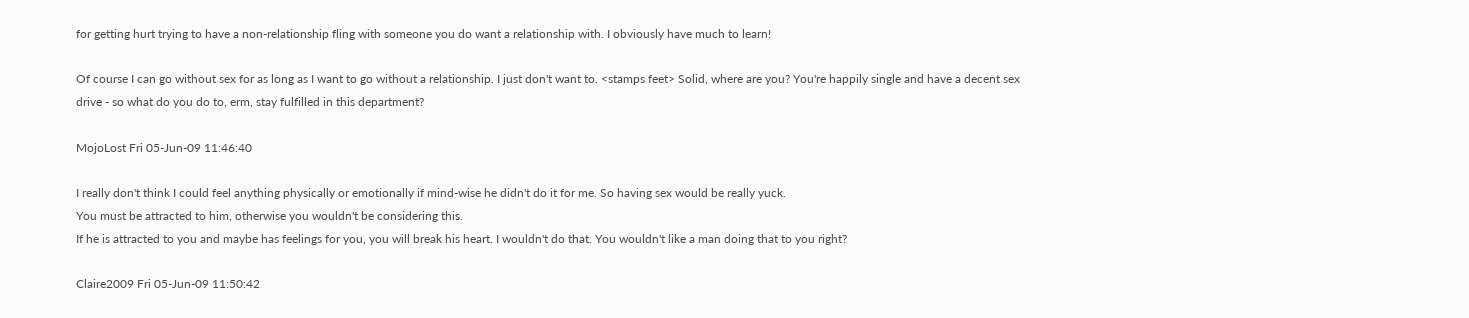for getting hurt trying to have a non-relationship fling with someone you do want a relationship with. I obviously have much to learn!

Of course I can go without sex for as long as I want to go without a relationship. I just don't want to. <stamps feet> Solid, where are you? You're happily single and have a decent sex drive - so what do you do to, erm, stay fulfilled in this department?

MojoLost Fri 05-Jun-09 11:46:40

I really don't think I could feel anything physically or emotionally if mind-wise he didn't do it for me. So having sex would be really yuck.
You must be attracted to him, otherwise you wouldn't be considering this.
If he is attracted to you and maybe has feelings for you, you will break his heart. I wouldn't do that. You wouldn't like a man doing that to you right?

Claire2009 Fri 05-Jun-09 11:50:42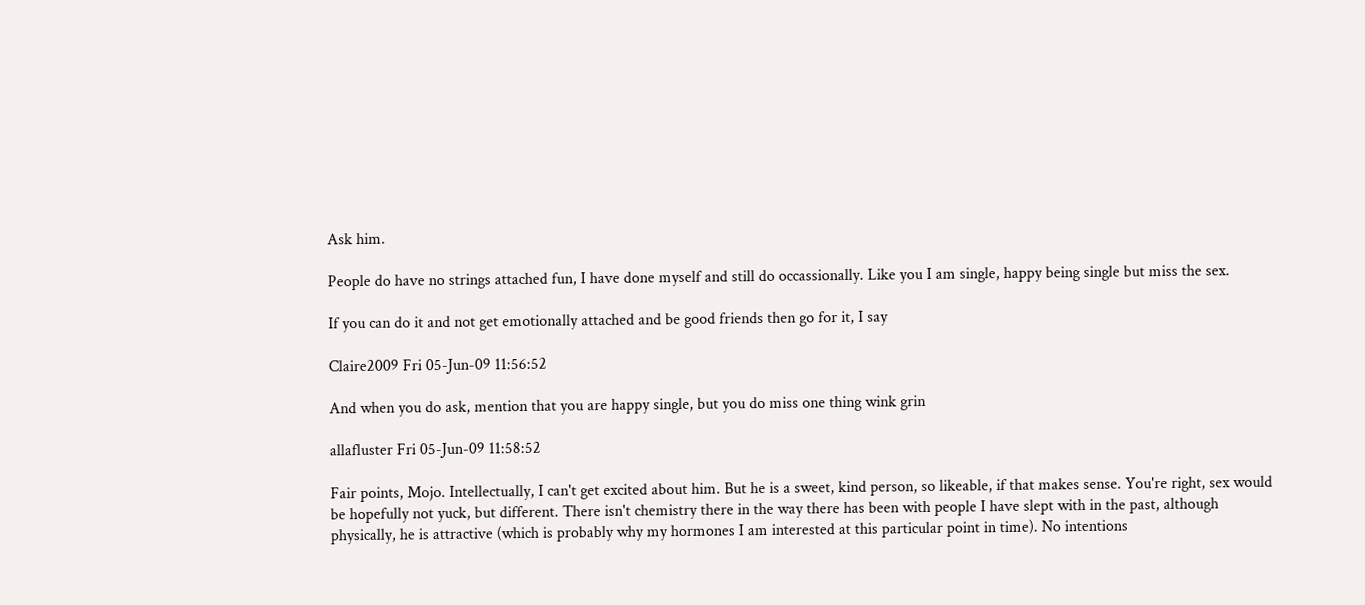Ask him.

People do have no strings attached fun, I have done myself and still do occassionally. Like you I am single, happy being single but miss the sex.

If you can do it and not get emotionally attached and be good friends then go for it, I say

Claire2009 Fri 05-Jun-09 11:56:52

And when you do ask, mention that you are happy single, but you do miss one thing wink grin

allafluster Fri 05-Jun-09 11:58:52

Fair points, Mojo. Intellectually, I can't get excited about him. But he is a sweet, kind person, so likeable, if that makes sense. You're right, sex would be hopefully not yuck, but different. There isn't chemistry there in the way there has been with people I have slept with in the past, although physically, he is attractive (which is probably why my hormones I am interested at this particular point in time). No intentions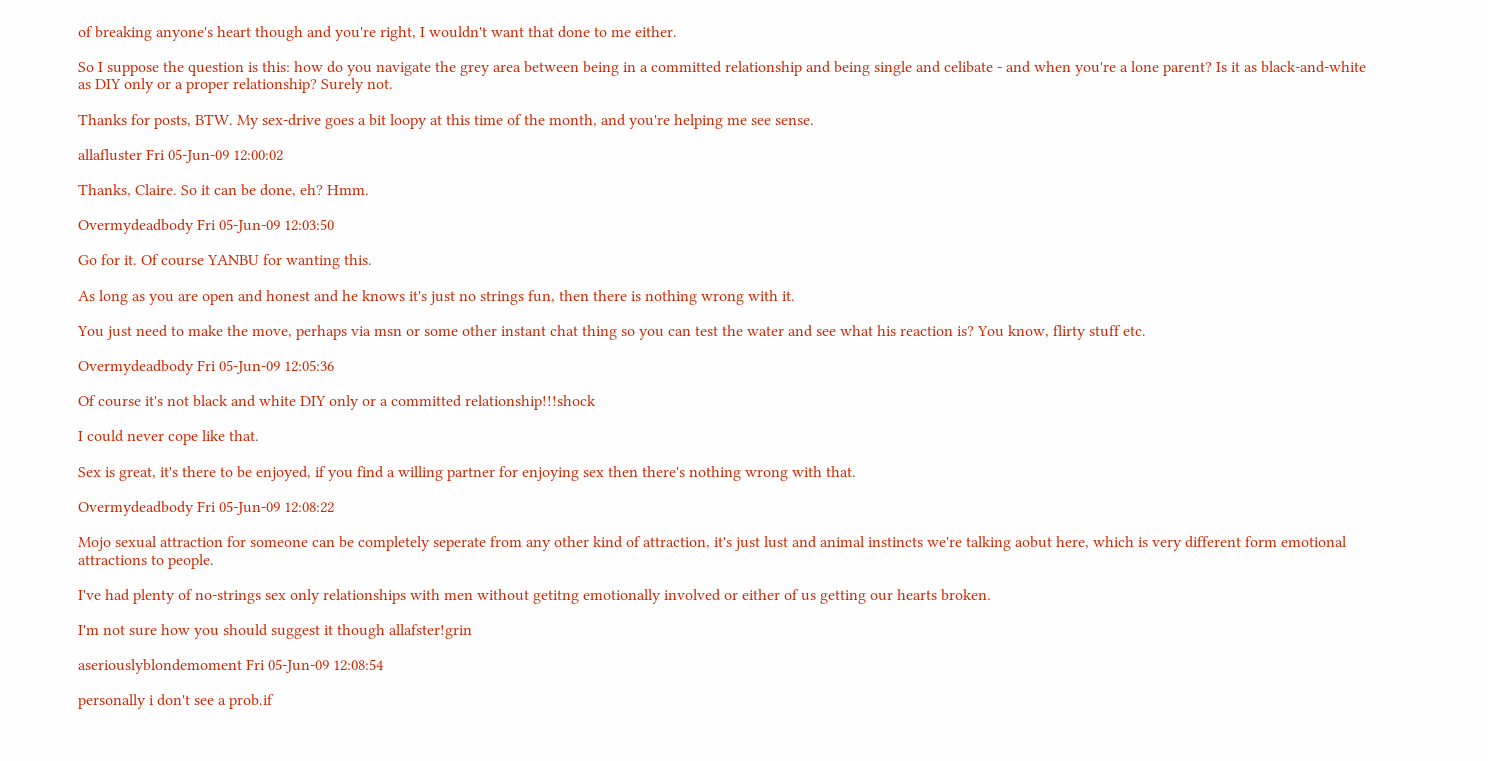of breaking anyone's heart though and you're right, I wouldn't want that done to me either.

So I suppose the question is this: how do you navigate the grey area between being in a committed relationship and being single and celibate - and when you're a lone parent? Is it as black-and-white as DIY only or a proper relationship? Surely not.

Thanks for posts, BTW. My sex-drive goes a bit loopy at this time of the month, and you're helping me see sense.

allafluster Fri 05-Jun-09 12:00:02

Thanks, Claire. So it can be done, eh? Hmm.

Overmydeadbody Fri 05-Jun-09 12:03:50

Go for it. Of course YANBU for wanting this.

As long as you are open and honest and he knows it's just no strings fun, then there is nothing wrong with it.

You just need to make the move, perhaps via msn or some other instant chat thing so you can test the water and see what his reaction is? You know, flirty stuff etc.

Overmydeadbody Fri 05-Jun-09 12:05:36

Of course it's not black and white DIY only or a committed relationship!!!shock

I could never cope like that.

Sex is great, it's there to be enjoyed, if you find a willing partner for enjoying sex then there's nothing wrong with that.

Overmydeadbody Fri 05-Jun-09 12:08:22

Mojo sexual attraction for someone can be completely seperate from any other kind of attraction, it's just lust and animal instincts we're talking aobut here, which is very different form emotional attractions to people.

I've had plenty of no-strings sex only relationships with men without getitng emotionally involved or either of us getting our hearts broken.

I'm not sure how you should suggest it though allafster!grin

aseriouslyblondemoment Fri 05-Jun-09 12:08:54

personally i don't see a prob.if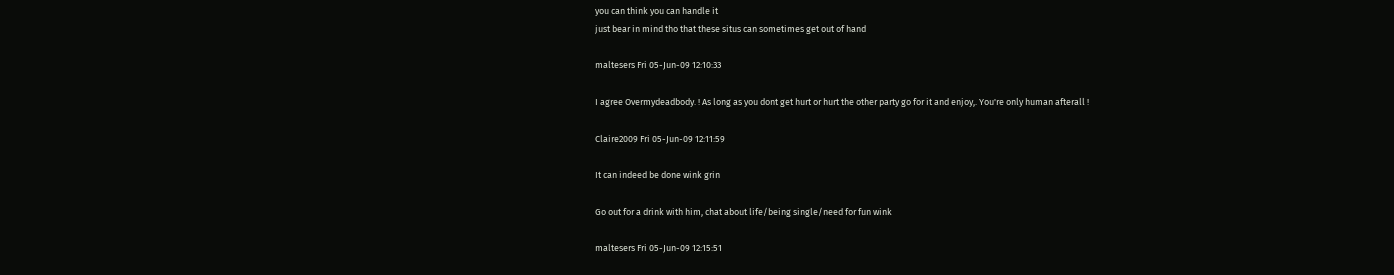you can think you can handle it
just bear in mind tho that these situs can sometimes get out of hand

maltesers Fri 05-Jun-09 12:10:33

I agree Overmydeadbody. ! As long as you dont get hurt or hurt the other party go for it and enjoy,. You're only human afterall !

Claire2009 Fri 05-Jun-09 12:11:59

It can indeed be done wink grin

Go out for a drink with him, chat about life/being single/need for fun wink

maltesers Fri 05-Jun-09 12:15:51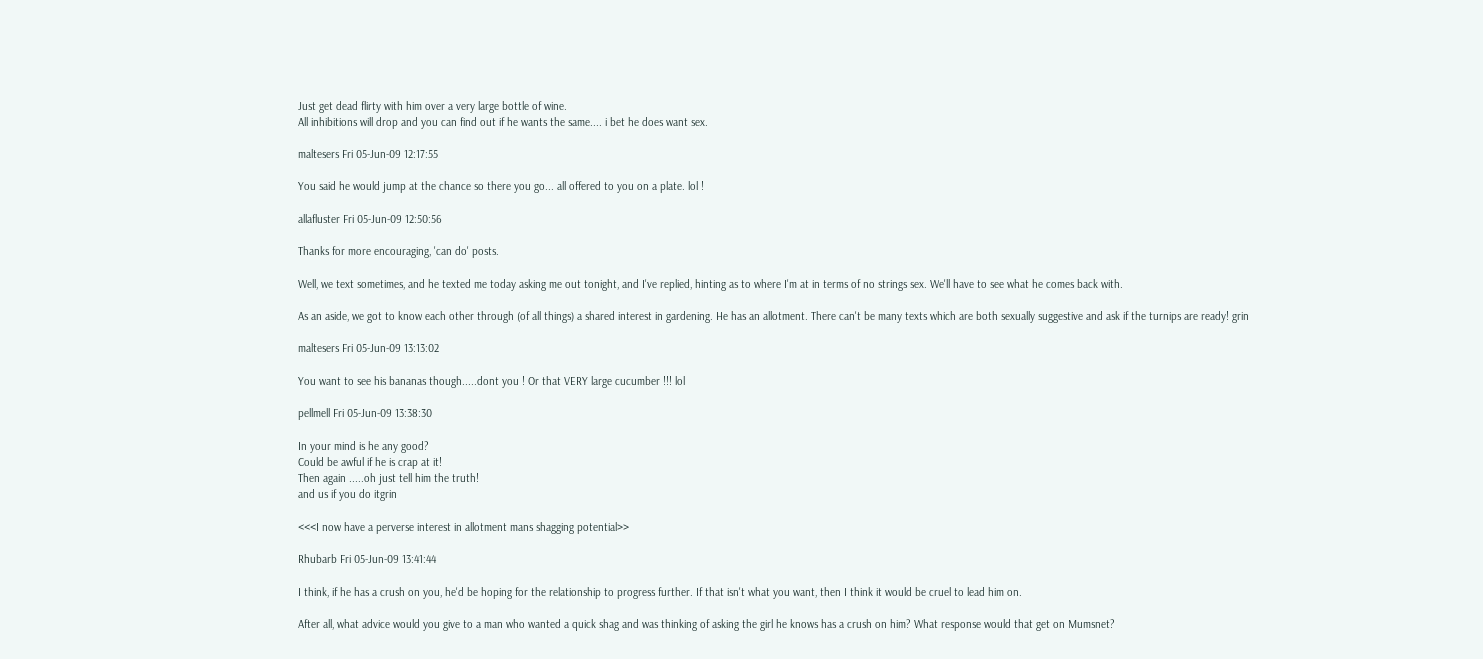Just get dead flirty with him over a very large bottle of wine.
All inhibitions will drop and you can find out if he wants the same.... i bet he does want sex.

maltesers Fri 05-Jun-09 12:17:55

You said he would jump at the chance so there you go... all offered to you on a plate. lol !

allafluster Fri 05-Jun-09 12:50:56

Thanks for more encouraging, 'can do' posts.

Well, we text sometimes, and he texted me today asking me out tonight, and I've replied, hinting as to where I'm at in terms of no strings sex. We'll have to see what he comes back with.

As an aside, we got to know each other through (of all things) a shared interest in gardening. He has an allotment. There can't be many texts which are both sexually suggestive and ask if the turnips are ready! grin

maltesers Fri 05-Jun-09 13:13:02

You want to see his bananas though.....dont you ! Or that VERY large cucumber !!! lol

pellmell Fri 05-Jun-09 13:38:30

In your mind is he any good?
Could be awful if he is crap at it!
Then again .....oh just tell him the truth!
and us if you do itgrin

<<<I now have a perverse interest in allotment mans shagging potential>>

Rhubarb Fri 05-Jun-09 13:41:44

I think, if he has a crush on you, he'd be hoping for the relationship to progress further. If that isn't what you want, then I think it would be cruel to lead him on.

After all, what advice would you give to a man who wanted a quick shag and was thinking of asking the girl he knows has a crush on him? What response would that get on Mumsnet?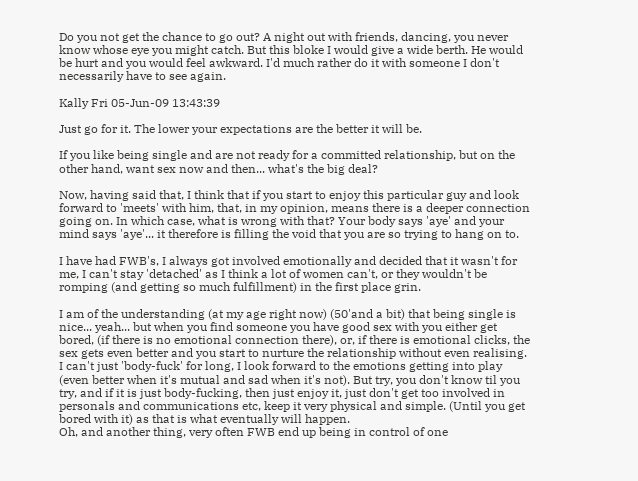Do you not get the chance to go out? A night out with friends, dancing, you never know whose eye you might catch. But this bloke I would give a wide berth. He would be hurt and you would feel awkward. I'd much rather do it with someone I don't necessarily have to see again.

Kally Fri 05-Jun-09 13:43:39

Just go for it. The lower your expectations are the better it will be.

If you like being single and are not ready for a committed relationship, but on the other hand, want sex now and then... what's the big deal?

Now, having said that, I think that if you start to enjoy this particular guy and look forward to 'meets' with him, that, in my opinion, means there is a deeper connection going on. In which case, what is wrong with that? Your body says 'aye' and your mind says 'aye'... it therefore is filling the void that you are so trying to hang on to.

I have had FWB's, I always got involved emotionally and decided that it wasn't for me, I can't stay 'detached' as I think a lot of women can't, or they wouldn't be romping (and getting so much fulfillment) in the first place grin.

I am of the understanding (at my age right now) (50'and a bit) that being single is nice... yeah... but when you find someone you have good sex with you either get bored, (if there is no emotional connection there), or, if there is emotional clicks, the sex gets even better and you start to nurture the relationship without even realising. I can't just 'body-fuck' for long, I look forward to the emotions getting into play (even better when it's mutual and sad when it's not). But try, you don't know til you try, and if it is just body-fucking, then just enjoy it, just don't get too involved in personals and communications etc, keep it very physical and simple. (Until you get bored with it) as that is what eventually will happen.
Oh, and another thing, very often FWB end up being in control of one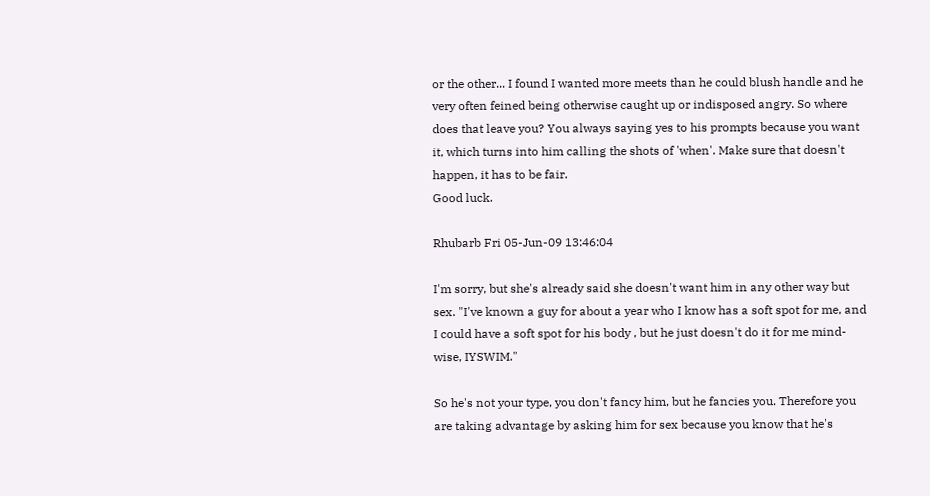or the other... I found I wanted more meets than he could blush handle and he very often feined being otherwise caught up or indisposed angry. So where does that leave you? You always saying yes to his prompts because you want it, which turns into him calling the shots of 'when'. Make sure that doesn't happen, it has to be fair.
Good luck.

Rhubarb Fri 05-Jun-09 13:46:04

I'm sorry, but she's already said she doesn't want him in any other way but sex. "I've known a guy for about a year who I know has a soft spot for me, and I could have a soft spot for his body , but he just doesn't do it for me mind-wise, IYSWIM."

So he's not your type, you don't fancy him, but he fancies you. Therefore you are taking advantage by asking him for sex because you know that he's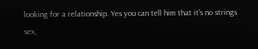looking for a relationship. Yes you can tell him that it's no strings sex,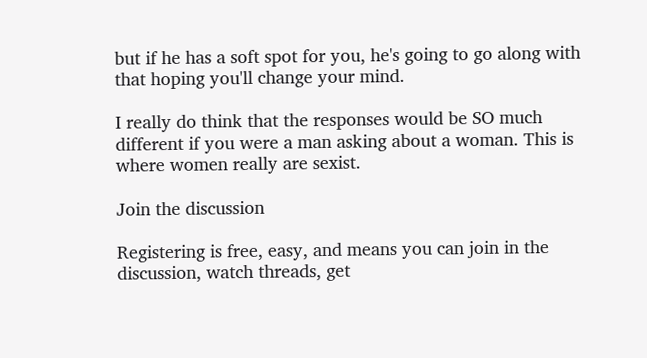but if he has a soft spot for you, he's going to go along with that hoping you'll change your mind.

I really do think that the responses would be SO much different if you were a man asking about a woman. This is where women really are sexist.

Join the discussion

Registering is free, easy, and means you can join in the discussion, watch threads, get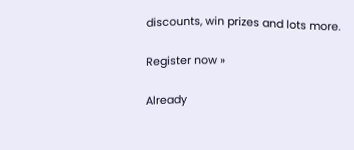discounts, win prizes and lots more.

Register now »

Already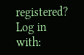registered? Log in with: